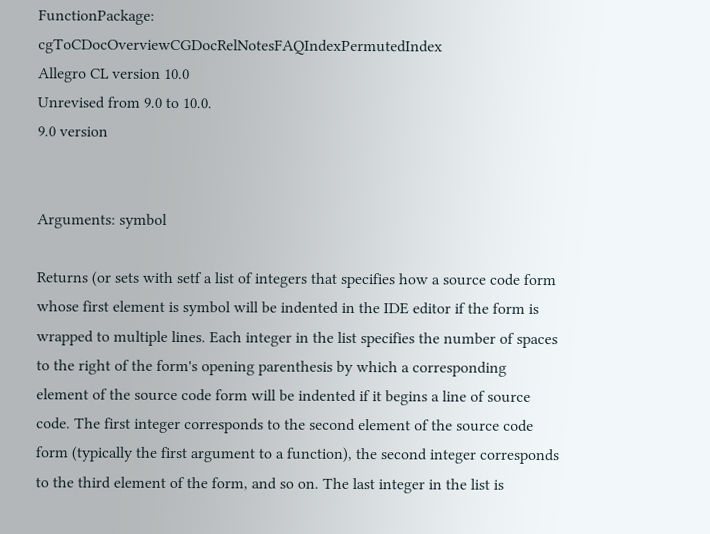FunctionPackage: cgToCDocOverviewCGDocRelNotesFAQIndexPermutedIndex
Allegro CL version 10.0
Unrevised from 9.0 to 10.0.
9.0 version


Arguments: symbol

Returns (or sets with setf a list of integers that specifies how a source code form whose first element is symbol will be indented in the IDE editor if the form is wrapped to multiple lines. Each integer in the list specifies the number of spaces to the right of the form's opening parenthesis by which a corresponding element of the source code form will be indented if it begins a line of source code. The first integer corresponds to the second element of the source code form (typically the first argument to a function), the second integer corresponds to the third element of the form, and so on. The last integer in the list is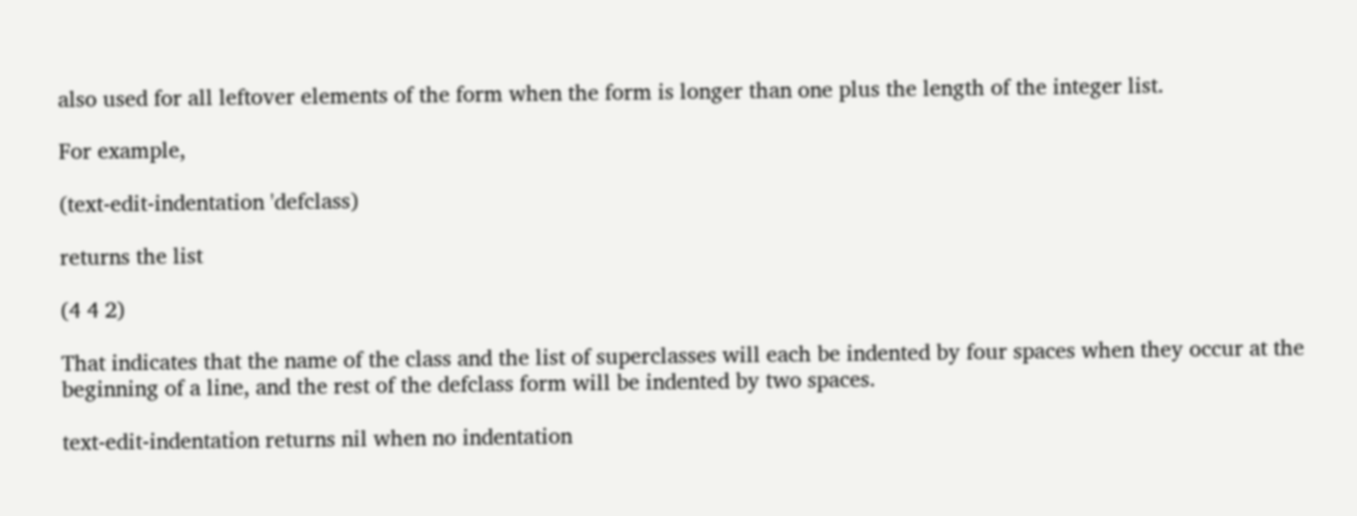also used for all leftover elements of the form when the form is longer than one plus the length of the integer list.

For example,

(text-edit-indentation 'defclass)

returns the list

(4 4 2)

That indicates that the name of the class and the list of superclasses will each be indented by four spaces when they occur at the beginning of a line, and the rest of the defclass form will be indented by two spaces.

text-edit-indentation returns nil when no indentation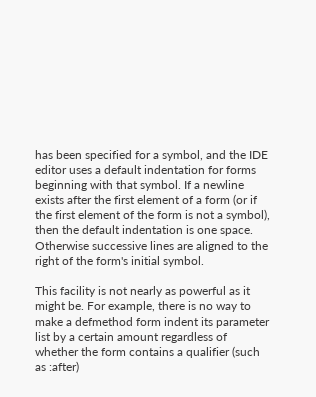has been specified for a symbol, and the IDE editor uses a default indentation for forms beginning with that symbol. If a newline exists after the first element of a form (or if the first element of the form is not a symbol), then the default indentation is one space. Otherwise successive lines are aligned to the right of the form's initial symbol.

This facility is not nearly as powerful as it might be. For example, there is no way to make a defmethod form indent its parameter list by a certain amount regardless of whether the form contains a qualifier (such as :after)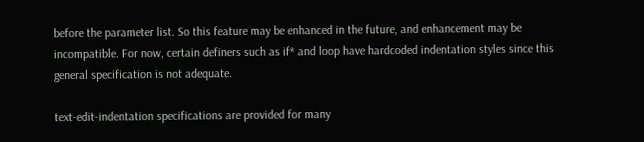before the parameter list. So this feature may be enhanced in the future, and enhancement may be incompatible. For now, certain definers such as if* and loop have hardcoded indentation styles since this general specification is not adequate.

text-edit-indentation specifications are provided for many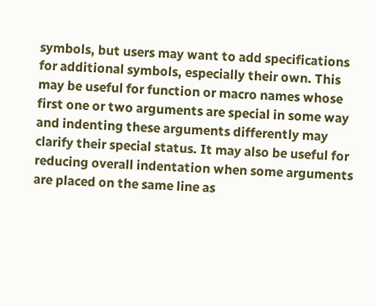symbols, but users may want to add specifications for additional symbols, especially their own. This may be useful for function or macro names whose first one or two arguments are special in some way and indenting these arguments differently may clarify their special status. It may also be useful for reducing overall indentation when some arguments are placed on the same line as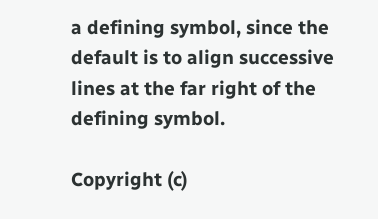a defining symbol, since the default is to align successive lines at the far right of the defining symbol.

Copyright (c)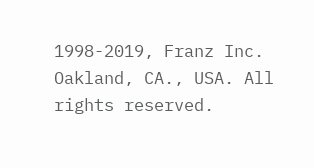1998-2019, Franz Inc. Oakland, CA., USA. All rights reserved.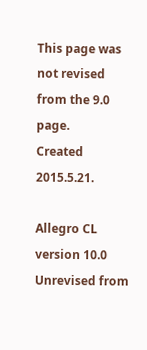This page was not revised from the 9.0 page.
Created 2015.5.21.

Allegro CL version 10.0
Unrevised from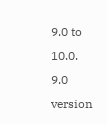9.0 to 10.0.
9.0 version